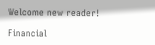Welcome new reader!

Financial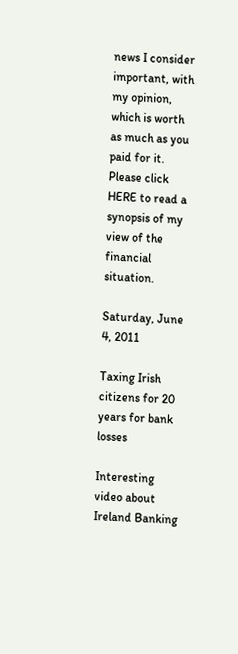news I consider important, with my opinion, which is worth as much as you paid for it.
Please click HERE to read a synopsis of my view of the financial situation.

Saturday, June 4, 2011

Taxing Irish citizens for 20 years for bank losses

Interesting video about Ireland Banking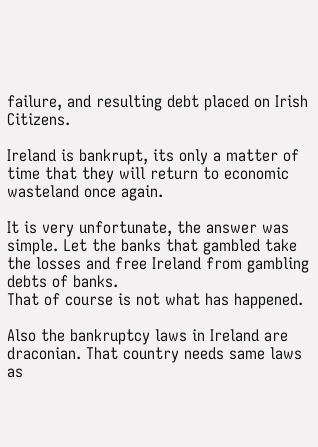failure, and resulting debt placed on Irish Citizens.

Ireland is bankrupt, its only a matter of time that they will return to economic wasteland once again.

It is very unfortunate, the answer was simple. Let the banks that gambled take the losses and free Ireland from gambling debts of banks.
That of course is not what has happened.

Also the bankruptcy laws in Ireland are draconian. That country needs same laws as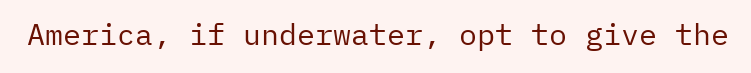America, if underwater, opt to give the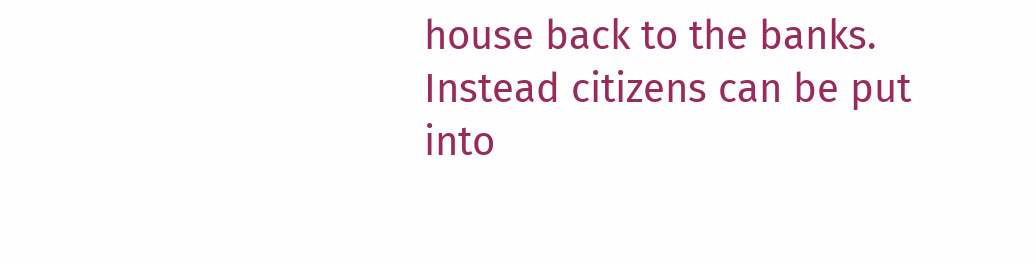house back to the banks. Instead citizens can be put into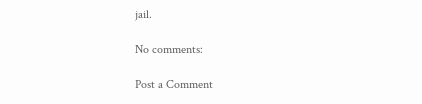jail.

No comments:

Post a Comment